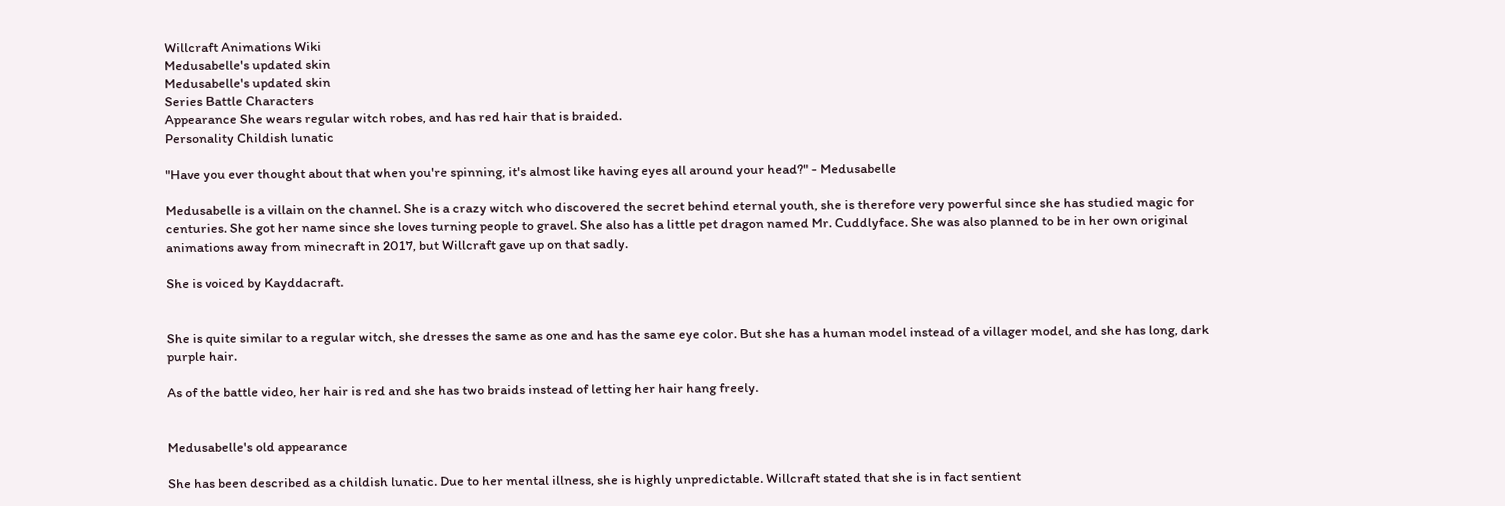Willcraft Animations Wiki
Medusabelle's updated skin
Medusabelle's updated skin
Series Battle Characters
Appearance She wears regular witch robes, and has red hair that is braided.
Personality Childish lunatic

"Have you ever thought about that when you're spinning, it's almost like having eyes all around your head?" - Medusabelle

Medusabelle is a villain on the channel. She is a crazy witch who discovered the secret behind eternal youth, she is therefore very powerful since she has studied magic for centuries. She got her name since she loves turning people to gravel. She also has a little pet dragon named Mr. Cuddlyface. She was also planned to be in her own original animations away from minecraft in 2017, but Willcraft gave up on that sadly.

She is voiced by Kayddacraft.


She is quite similar to a regular witch, she dresses the same as one and has the same eye color. But she has a human model instead of a villager model, and she has long, dark purple hair.

As of the battle video, her hair is red and she has two braids instead of letting her hair hang freely.


Medusabelle's old appearance

She has been described as a childish lunatic. Due to her mental illness, she is highly unpredictable. Willcraft stated that she is in fact sentient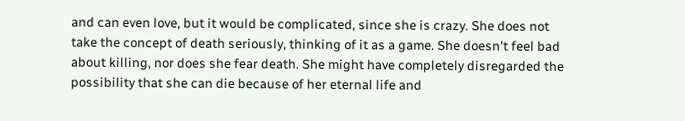and can even love, but it would be complicated, since she is crazy. She does not take the concept of death seriously, thinking of it as a game. She doesn't feel bad about killing, nor does she fear death. She might have completely disregarded the possibility that she can die because of her eternal life and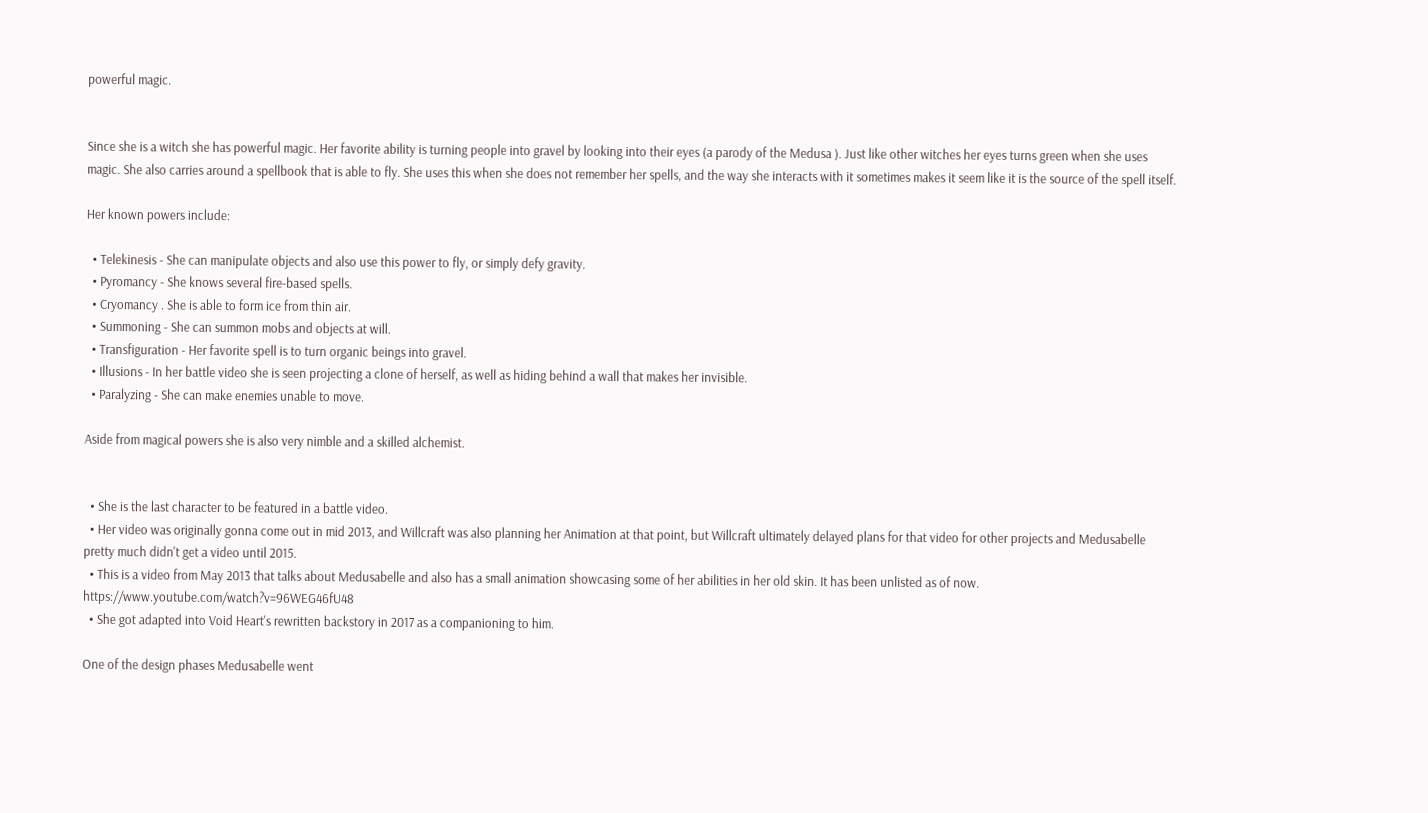powerful magic.


Since she is a witch she has powerful magic. Her favorite ability is turning people into gravel by looking into their eyes (a parody of the Medusa ). Just like other witches her eyes turns green when she uses magic. She also carries around a spellbook that is able to fly. She uses this when she does not remember her spells, and the way she interacts with it sometimes makes it seem like it is the source of the spell itself.

Her known powers include:

  • Telekinesis - She can manipulate objects and also use this power to fly, or simply defy gravity.
  • Pyromancy - She knows several fire-based spells.
  • Cryomancy . She is able to form ice from thin air.
  • Summoning - She can summon mobs and objects at will.
  • Transfiguration - Her favorite spell is to turn organic beings into gravel.
  • Illusions - In her battle video she is seen projecting a clone of herself, as well as hiding behind a wall that makes her invisible.
  • Paralyzing - She can make enemies unable to move.

Aside from magical powers she is also very nimble and a skilled alchemist.


  • She is the last character to be featured in a battle video.
  • Her video was originally gonna come out in mid 2013, and Willcraft was also planning her Animation at that point, but Willcraft ultimately delayed plans for that video for other projects and Medusabelle pretty much didn't get a video until 2015.
  • This is a video from May 2013 that talks about Medusabelle and also has a small animation showcasing some of her abilities in her old skin. It has been unlisted as of now. https://www.youtube.com/watch?v=96WEG46fU48
  • She got adapted into Void Heart's rewritten backstory in 2017 as a companioning to him.

One of the design phases Medusabelle went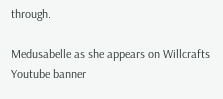through.

Medusabelle as she appears on Willcrafts Youtube banner